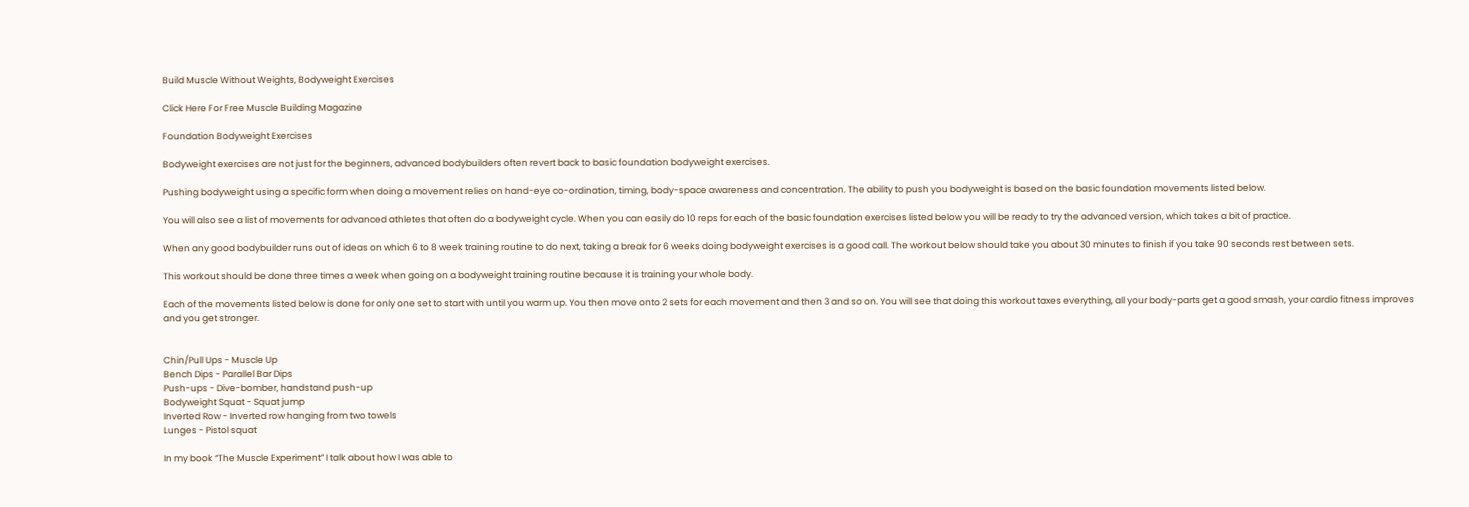Build Muscle Without Weights, Bodyweight Exercises

Click Here For Free Muscle Building Magazine

Foundation Bodyweight Exercises

Bodyweight exercises are not just for the beginners, advanced bodybuilders often revert back to basic foundation bodyweight exercises.

Pushing bodyweight using a specific form when doing a movement relies on hand-eye co-ordination, timing, body-space awareness and concentration. The ability to push you bodyweight is based on the basic foundation movements listed below.

You will also see a list of movements for advanced athletes that often do a bodyweight cycle. When you can easily do 10 reps for each of the basic foundation exercises listed below you will be ready to try the advanced version, which takes a bit of practice.

When any good bodybuilder runs out of ideas on which 6 to 8 week training routine to do next, taking a break for 6 weeks doing bodyweight exercises is a good call. The workout below should take you about 30 minutes to finish if you take 90 seconds rest between sets.

This workout should be done three times a week when going on a bodyweight training routine because it is training your whole body.

Each of the movements listed below is done for only one set to start with until you warm up. You then move onto 2 sets for each movement and then 3 and so on. You will see that doing this workout taxes everything, all your body-parts get a good smash, your cardio fitness improves and you get stronger.


Chin/Pull Ups - Muscle Up
Bench Dips - Parallel Bar Dips
Push-ups - Dive-bomber, handstand push-up
Bodyweight Squat - Squat jump
Inverted Row - Inverted row hanging from two towels
Lunges - Pistol squat

In my book “The Muscle Experiment” I talk about how I was able to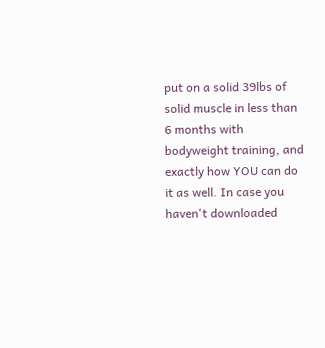put on a solid 39lbs of solid muscle in less than 6 months with bodyweight training, and exactly how YOU can do it as well. In case you haven't downloaded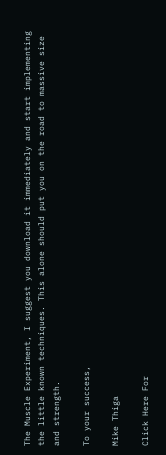The Muscle Experiment, I suggest you download it immediately and start implementing the little known techniques. This alone should put you on the road to massive size and strength.

To your success,

Mike Thiga

Click Here For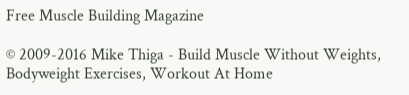Free Muscle Building Magazine

© 2009-2016 Mike Thiga - Build Muscle Without Weights, Bodyweight Exercises, Workout At Home